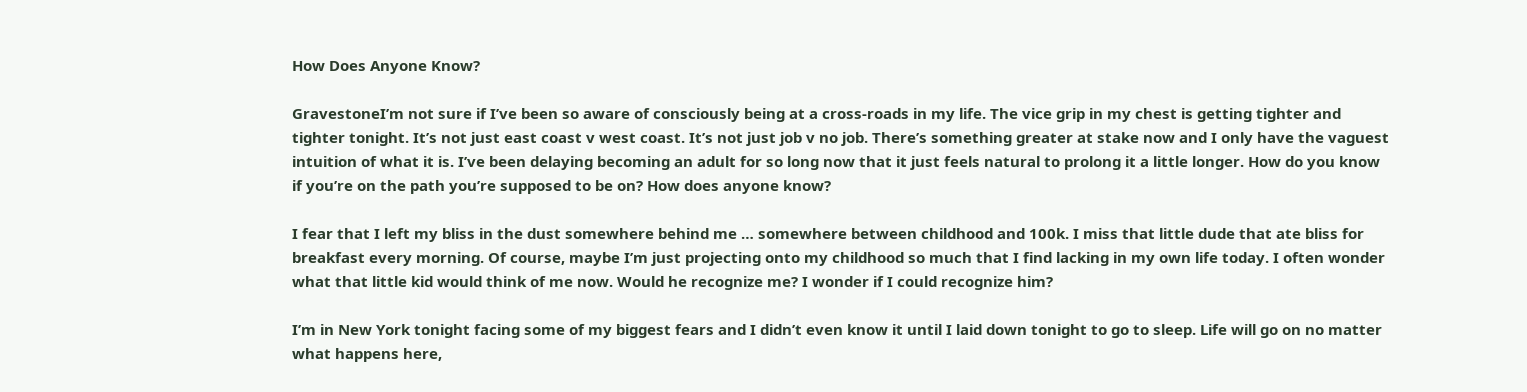How Does Anyone Know?

GravestoneI’m not sure if I’ve been so aware of consciously being at a cross-roads in my life. The vice grip in my chest is getting tighter and tighter tonight. It’s not just east coast v west coast. It’s not just job v no job. There’s something greater at stake now and I only have the vaguest intuition of what it is. I’ve been delaying becoming an adult for so long now that it just feels natural to prolong it a little longer. How do you know if you’re on the path you’re supposed to be on? How does anyone know?

I fear that I left my bliss in the dust somewhere behind me … somewhere between childhood and 100k. I miss that little dude that ate bliss for breakfast every morning. Of course, maybe I’m just projecting onto my childhood so much that I find lacking in my own life today. I often wonder what that little kid would think of me now. Would he recognize me? I wonder if I could recognize him?

I’m in New York tonight facing some of my biggest fears and I didn’t even know it until I laid down tonight to go to sleep. Life will go on no matter what happens here,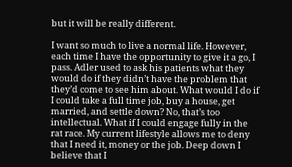but it will be really different.

I want so much to live a normal life. However, each time I have the opportunity to give it a go, I pass. Adler used to ask his patients what they would do if they didn’t have the problem that they’d come to see him about. What would I do if I could take a full time job, buy a house, get married, and settle down? No, that’s too intellectual. What if I could engage fully in the rat race. My current lifestyle allows me to deny that I need it, money or the job. Deep down I believe that I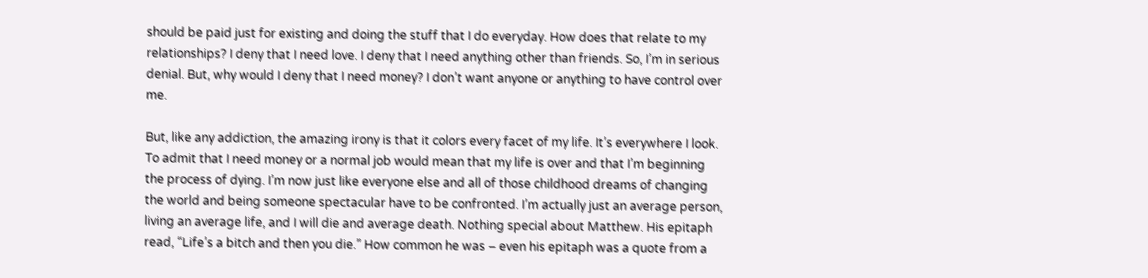should be paid just for existing and doing the stuff that I do everyday. How does that relate to my relationships? I deny that I need love. I deny that I need anything other than friends. So, I’m in serious denial. But, why would I deny that I need money? I don’t want anyone or anything to have control over me.

But, like any addiction, the amazing irony is that it colors every facet of my life. It’s everywhere I look. To admit that I need money or a normal job would mean that my life is over and that I’m beginning the process of dying. I’m now just like everyone else and all of those childhood dreams of changing the world and being someone spectacular have to be confronted. I’m actually just an average person, living an average life, and I will die and average death. Nothing special about Matthew. His epitaph read, “Life’s a bitch and then you die.” How common he was – even his epitaph was a quote from a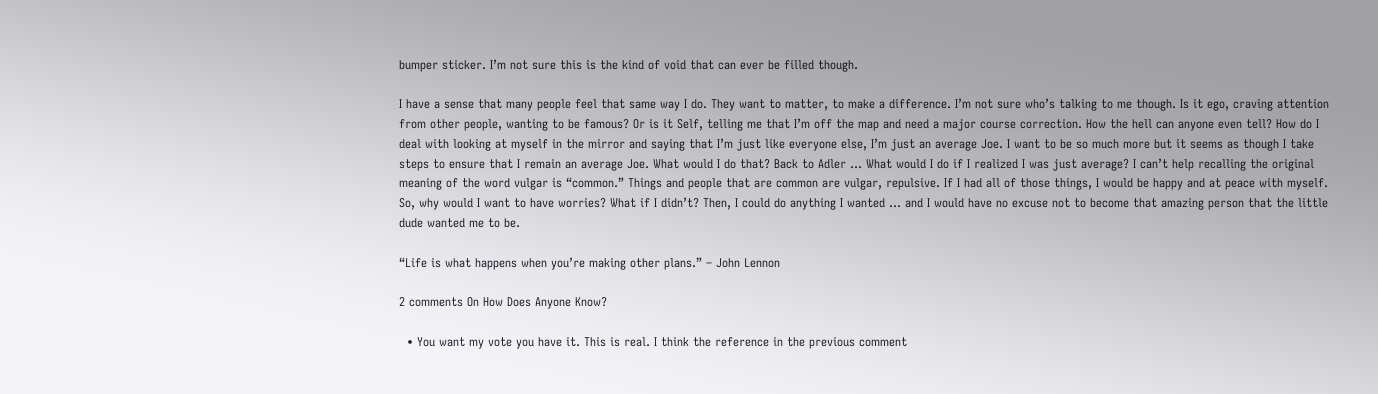bumper sticker. I’m not sure this is the kind of void that can ever be filled though.

I have a sense that many people feel that same way I do. They want to matter, to make a difference. I’m not sure who’s talking to me though. Is it ego, craving attention from other people, wanting to be famous? Or is it Self, telling me that I’m off the map and need a major course correction. How the hell can anyone even tell? How do I deal with looking at myself in the mirror and saying that I’m just like everyone else, I’m just an average Joe. I want to be so much more but it seems as though I take steps to ensure that I remain an average Joe. What would I do that? Back to Adler … What would I do if I realized I was just average? I can’t help recalling the original meaning of the word vulgar is “common.” Things and people that are common are vulgar, repulsive. If I had all of those things, I would be happy and at peace with myself. So, why would I want to have worries? What if I didn’t? Then, I could do anything I wanted … and I would have no excuse not to become that amazing person that the little dude wanted me to be.

“Life is what happens when you’re making other plans.” – John Lennon

2 comments On How Does Anyone Know?

  • You want my vote you have it. This is real. I think the reference in the previous comment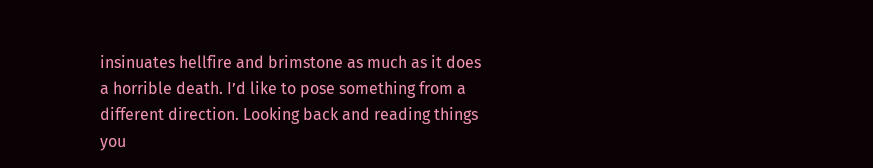insinuates hellfire and brimstone as much as it does a horrible death. I’d like to pose something from a different direction. Looking back and reading things you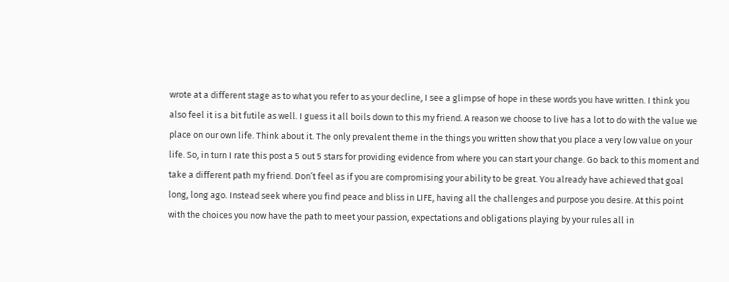wrote at a different stage as to what you refer to as your decline, I see a glimpse of hope in these words you have written. I think you also feel it is a bit futile as well. I guess it all boils down to this my friend. A reason we choose to live has a lot to do with the value we place on our own life. Think about it. The only prevalent theme in the things you written show that you place a very low value on your life. So, in turn I rate this post a 5 out 5 stars for providing evidence from where you can start your change. Go back to this moment and take a different path my friend. Don’t feel as if you are compromising your ability to be great. You already have achieved that goal long, long ago. Instead seek where you find peace and bliss in LIFE, having all the challenges and purpose you desire. At this point with the choices you now have the path to meet your passion, expectations and obligations playing by your rules all in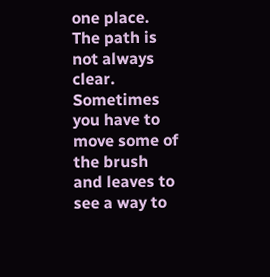one place. The path is not always clear. Sometimes you have to move some of the brush and leaves to see a way to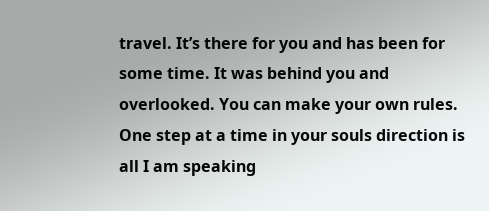travel. It’s there for you and has been for some time. It was behind you and overlooked. You can make your own rules. One step at a time in your souls direction is all I am speaking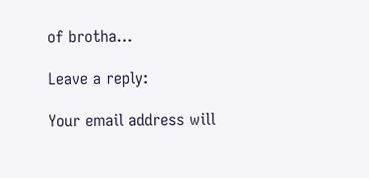of brotha…

Leave a reply:

Your email address will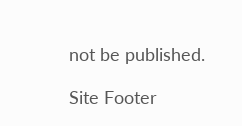not be published.

Site Footer